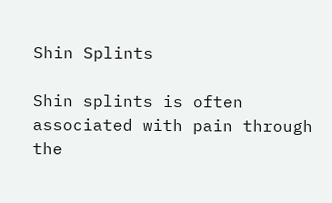Shin Splints

Shin splints is often associated with pain through the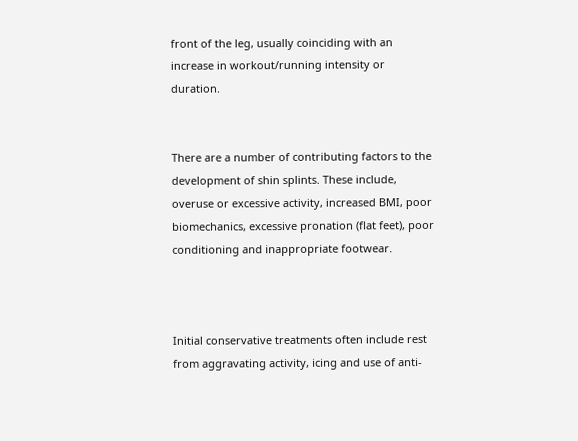front of the leg, usually coinciding with an increase in workout/running intensity or duration.


There are a number of contributing factors to the development of shin splints. These include, overuse or excessive activity, increased BMI, poor biomechanics, excessive pronation (flat feet), poor conditioning and inappropriate footwear.



Initial conservative treatments often include rest from aggravating activity, icing and use of anti-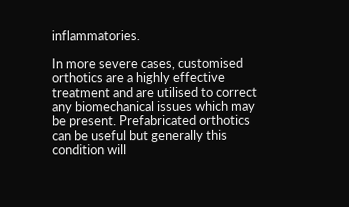inflammatories.

In more severe cases, customised orthotics are a highly effective treatment and are utilised to correct any biomechanical issues which may be present. Prefabricated orthotics can be useful but generally this condition will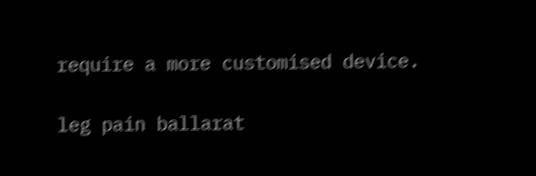require a more customised device.

leg pain ballarat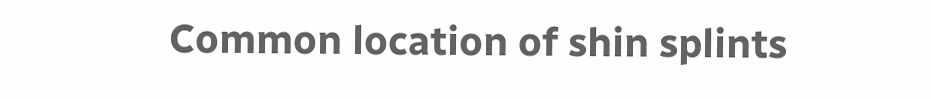Common location of shin splints